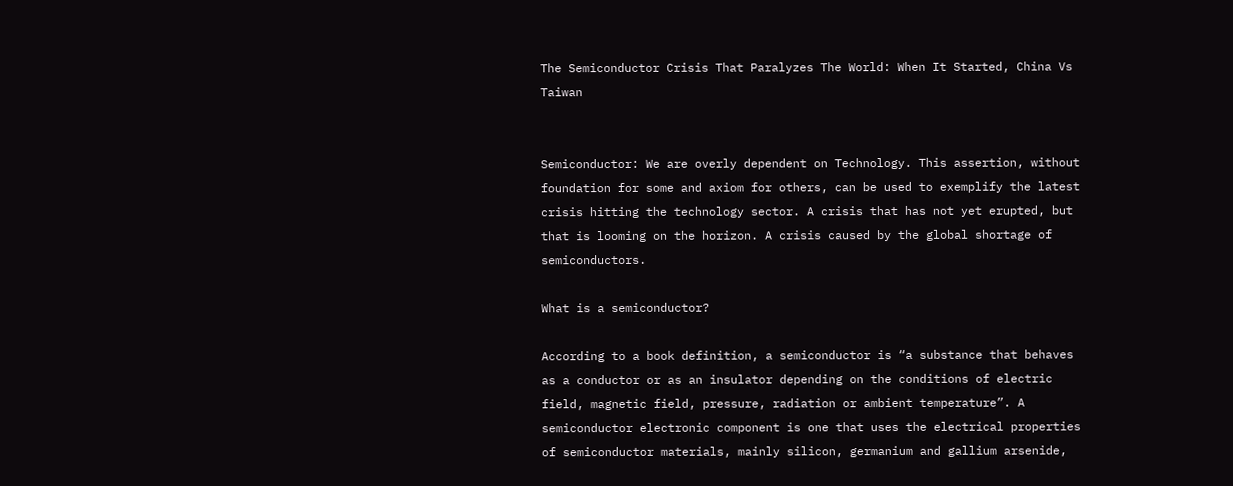The Semiconductor Crisis That Paralyzes The World: When It Started, China Vs Taiwan


Semiconductor: We are overly dependent on Technology. This assertion, without foundation for some and axiom for others, can be used to exemplify the latest crisis hitting the technology sector. A crisis that has not yet erupted, but that is looming on the horizon. A crisis caused by the global shortage of semiconductors.

What is a semiconductor?

According to a book definition, a semiconductor is “a substance that behaves as a conductor or as an insulator depending on the conditions of electric field, magnetic field, pressure, radiation or ambient temperature”. A semiconductor electronic component is one that uses the electrical properties of semiconductor materials, mainly silicon, germanium and gallium arsenide,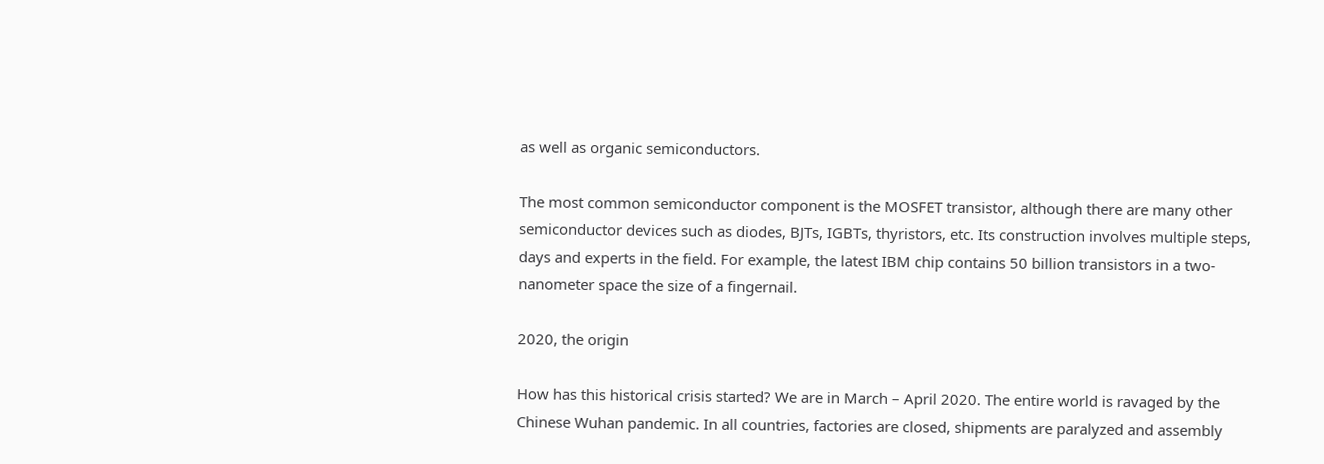as well as organic semiconductors.

The most common semiconductor component is the MOSFET transistor, although there are many other semiconductor devices such as diodes, BJTs, IGBTs, thyristors, etc. Its construction involves multiple steps, days and experts in the field. For example, the latest IBM chip contains 50 billion transistors in a two-nanometer space the size of a fingernail.

2020, the origin

How has this historical crisis started? We are in March – April 2020. The entire world is ravaged by the Chinese Wuhan pandemic. In all countries, factories are closed, shipments are paralyzed and assembly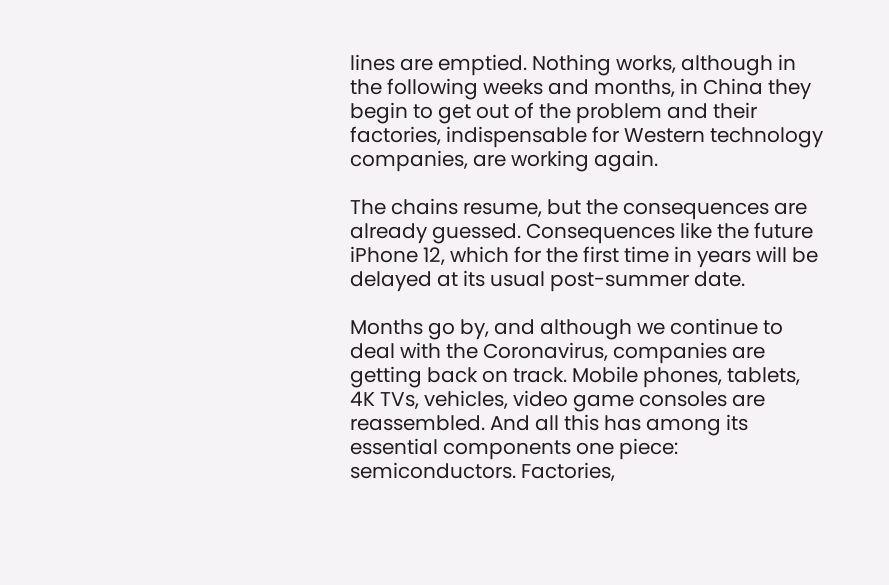lines are emptied. Nothing works, although in the following weeks and months, in China they begin to get out of the problem and their factories, indispensable for Western technology companies, are working again.

The chains resume, but the consequences are already guessed. Consequences like the future iPhone 12, which for the first time in years will be delayed at its usual post-summer date.

Months go by, and although we continue to deal with the Coronavirus, companies are getting back on track. Mobile phones, tablets, 4K TVs, vehicles, video game consoles are reassembled. And all this has among its essential components one piece: semiconductors. Factories,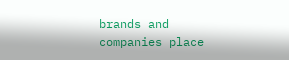brands and companies place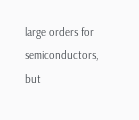large orders for semiconductors, but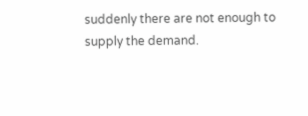suddenly there are not enough to supply the demand.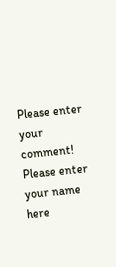Please enter your comment!
Please enter your name here